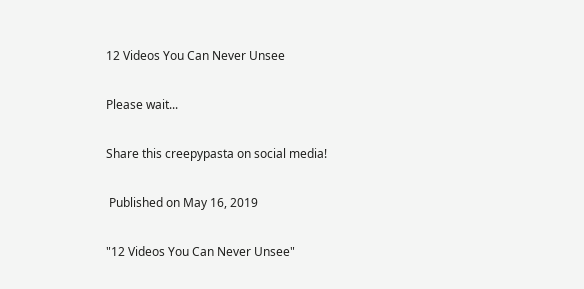12 Videos You Can Never Unsee

Please wait...

Share this creepypasta on social media!

 Published on May 16, 2019

"12 Videos You Can Never Unsee"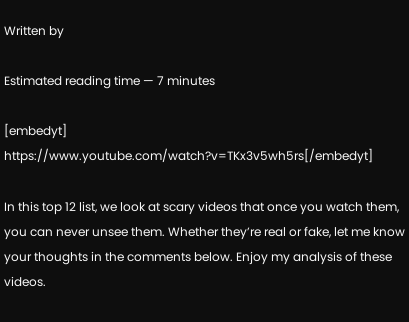Written by

Estimated reading time — 7 minutes

[embedyt] https://www.youtube.com/watch?v=TKx3v5wh5rs[/embedyt]

In this top 12 list, we look at scary videos that once you watch them, you can never unsee them. Whether they’re real or fake, let me know your thoughts in the comments below. Enjoy my analysis of these videos.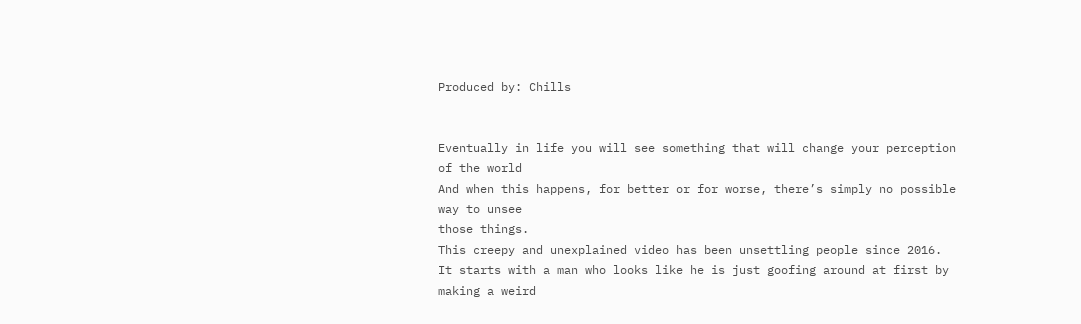Produced by: Chills


Eventually in life you will see something that will change your perception of the world
And when this happens, for better or for worse, there’s simply no possible way to unsee
those things.
This creepy and unexplained video has been unsettling people since 2016.
It starts with a man who looks like he is just goofing around at first by making a weird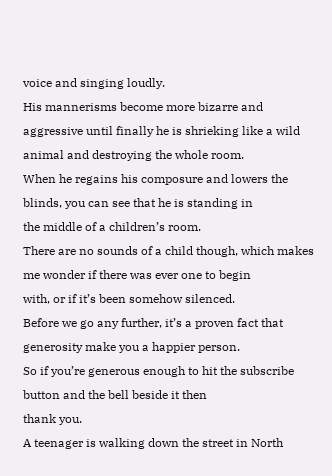voice and singing loudly.
His mannerisms become more bizarre and aggressive until finally he is shrieking like a wild
animal and destroying the whole room.
When he regains his composure and lowers the blinds, you can see that he is standing in
the middle of a children’s room.
There are no sounds of a child though, which makes me wonder if there was ever one to begin
with, or if it’s been somehow silenced.
Before we go any further, it’s a proven fact that generosity make you a happier person.
So if you’re generous enough to hit the subscribe button and the bell beside it then
thank you.
A teenager is walking down the street in North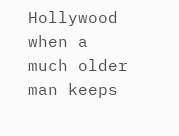Hollywood when a much older man keeps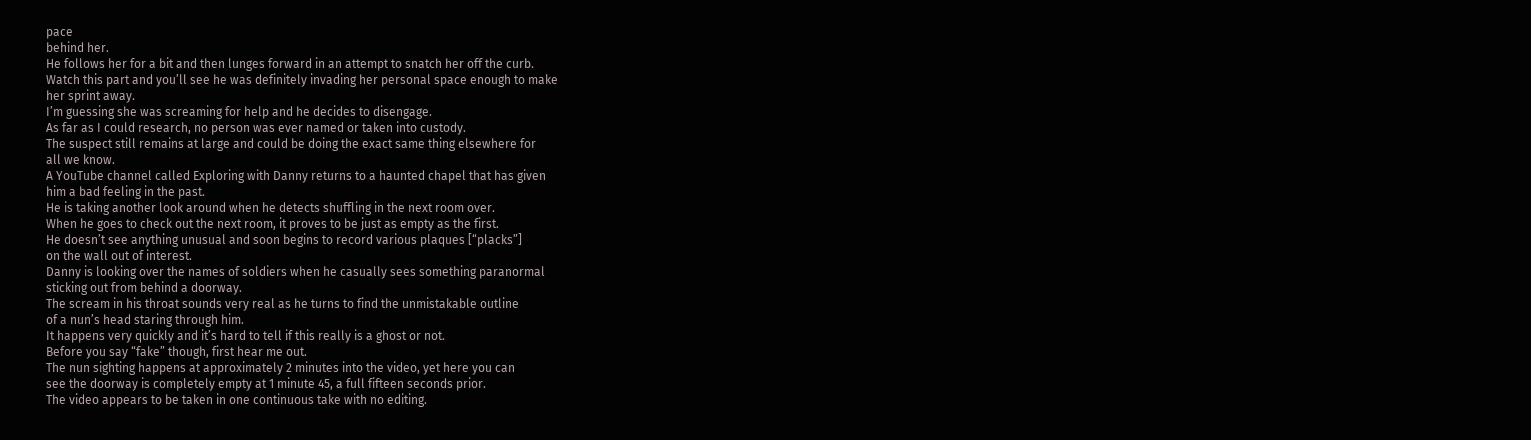pace
behind her.
He follows her for a bit and then lunges forward in an attempt to snatch her off the curb.
Watch this part and you’ll see he was definitely invading her personal space enough to make
her sprint away.
I’m guessing she was screaming for help and he decides to disengage.
As far as I could research, no person was ever named or taken into custody.
The suspect still remains at large and could be doing the exact same thing elsewhere for
all we know.
A YouTube channel called Exploring with Danny returns to a haunted chapel that has given
him a bad feeling in the past.
He is taking another look around when he detects shuffling in the next room over.
When he goes to check out the next room, it proves to be just as empty as the first.
He doesn’t see anything unusual and soon begins to record various plaques [“placks”]
on the wall out of interest.
Danny is looking over the names of soldiers when he casually sees something paranormal
sticking out from behind a doorway.
The scream in his throat sounds very real as he turns to find the unmistakable outline
of a nun’s head staring through him.
It happens very quickly and it’s hard to tell if this really is a ghost or not.
Before you say “fake” though, first hear me out.
The nun sighting happens at approximately 2 minutes into the video, yet here you can
see the doorway is completely empty at 1 minute 45, a full fifteen seconds prior.
The video appears to be taken in one continuous take with no editing.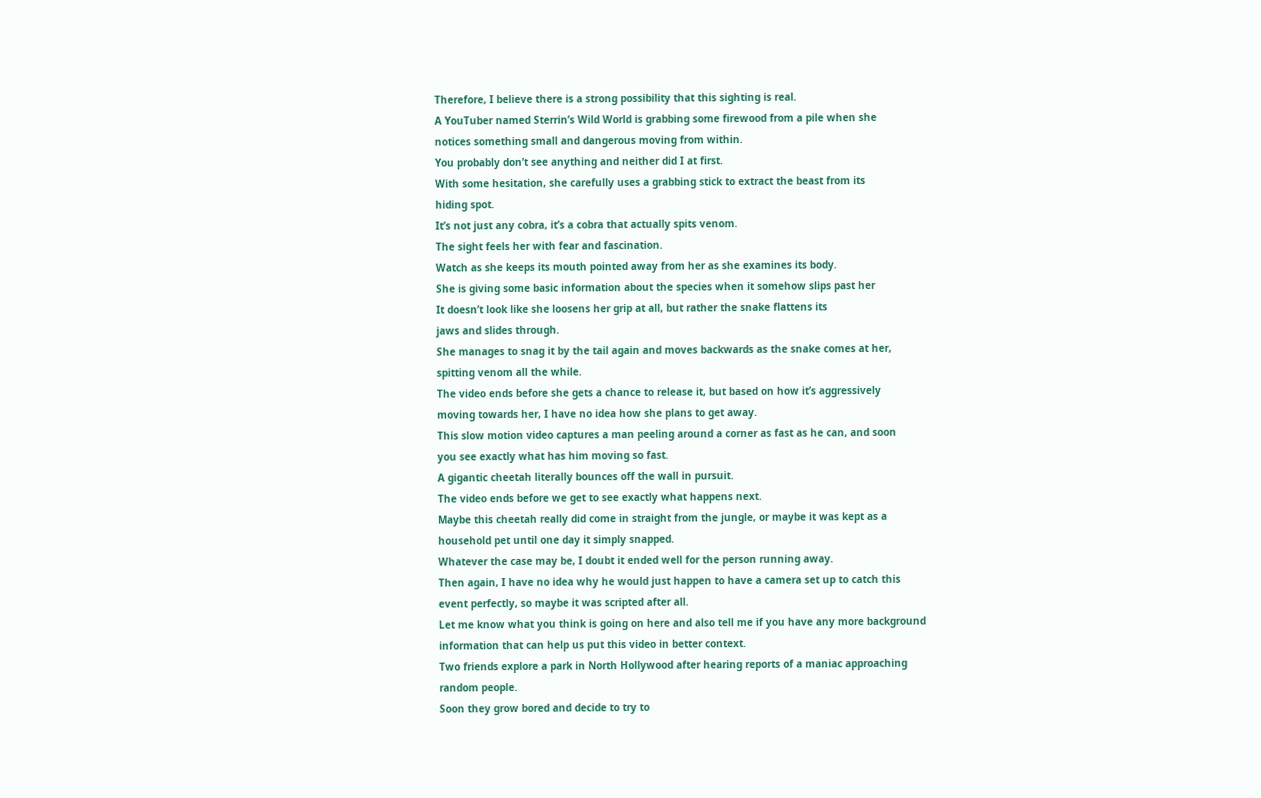Therefore, I believe there is a strong possibility that this sighting is real.
A YouTuber named Sterrin’s Wild World is grabbing some firewood from a pile when she
notices something small and dangerous moving from within.
You probably don’t see anything and neither did I at first.
With some hesitation, she carefully uses a grabbing stick to extract the beast from its
hiding spot.
It’s not just any cobra, it’s a cobra that actually spits venom.
The sight feels her with fear and fascination.
Watch as she keeps its mouth pointed away from her as she examines its body.
She is giving some basic information about the species when it somehow slips past her
It doesn’t look like she loosens her grip at all, but rather the snake flattens its
jaws and slides through.
She manages to snag it by the tail again and moves backwards as the snake comes at her,
spitting venom all the while.
The video ends before she gets a chance to release it, but based on how it’s aggressively
moving towards her, I have no idea how she plans to get away.
This slow motion video captures a man peeling around a corner as fast as he can, and soon
you see exactly what has him moving so fast.
A gigantic cheetah literally bounces off the wall in pursuit.
The video ends before we get to see exactly what happens next.
Maybe this cheetah really did come in straight from the jungle, or maybe it was kept as a
household pet until one day it simply snapped.
Whatever the case may be, I doubt it ended well for the person running away.
Then again, I have no idea why he would just happen to have a camera set up to catch this
event perfectly, so maybe it was scripted after all.
Let me know what you think is going on here and also tell me if you have any more background
information that can help us put this video in better context.
Two friends explore a park in North Hollywood after hearing reports of a maniac approaching
random people.
Soon they grow bored and decide to try to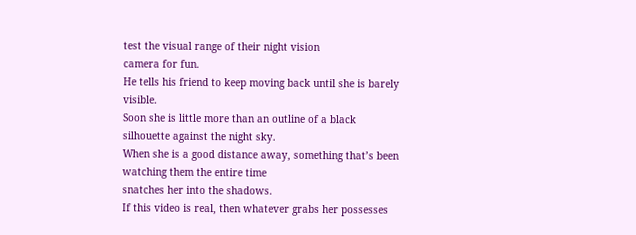test the visual range of their night vision
camera for fun.
He tells his friend to keep moving back until she is barely visible.
Soon she is little more than an outline of a black silhouette against the night sky.
When she is a good distance away, something that’s been watching them the entire time
snatches her into the shadows.
If this video is real, then whatever grabs her possesses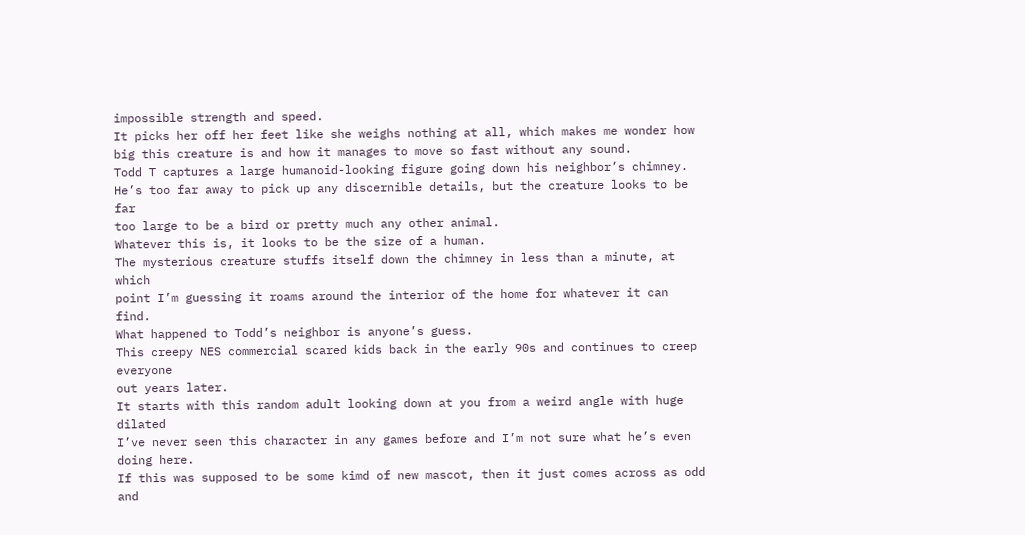impossible strength and speed.
It picks her off her feet like she weighs nothing at all, which makes me wonder how
big this creature is and how it manages to move so fast without any sound.
Todd T captures a large humanoid-looking figure going down his neighbor’s chimney.
He’s too far away to pick up any discernible details, but the creature looks to be far
too large to be a bird or pretty much any other animal.
Whatever this is, it looks to be the size of a human.
The mysterious creature stuffs itself down the chimney in less than a minute, at which
point I’m guessing it roams around the interior of the home for whatever it can find.
What happened to Todd’s neighbor is anyone’s guess.
This creepy NES commercial scared kids back in the early 90s and continues to creep everyone
out years later.
It starts with this random adult looking down at you from a weird angle with huge dilated
I’ve never seen this character in any games before and I’m not sure what he’s even
doing here.
If this was supposed to be some kimd of new mascot, then it just comes across as odd and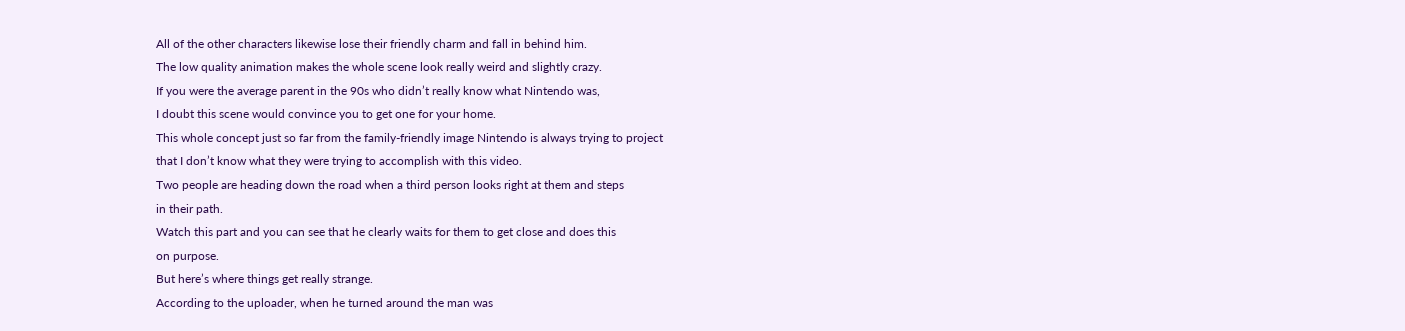All of the other characters likewise lose their friendly charm and fall in behind him.
The low quality animation makes the whole scene look really weird and slightly crazy.
If you were the average parent in the 90s who didn’t really know what Nintendo was,
I doubt this scene would convince you to get one for your home.
This whole concept just so far from the family-friendly image Nintendo is always trying to project
that I don’t know what they were trying to accomplish with this video.
Two people are heading down the road when a third person looks right at them and steps
in their path.
Watch this part and you can see that he clearly waits for them to get close and does this
on purpose.
But here’s where things get really strange.
According to the uploader, when he turned around the man was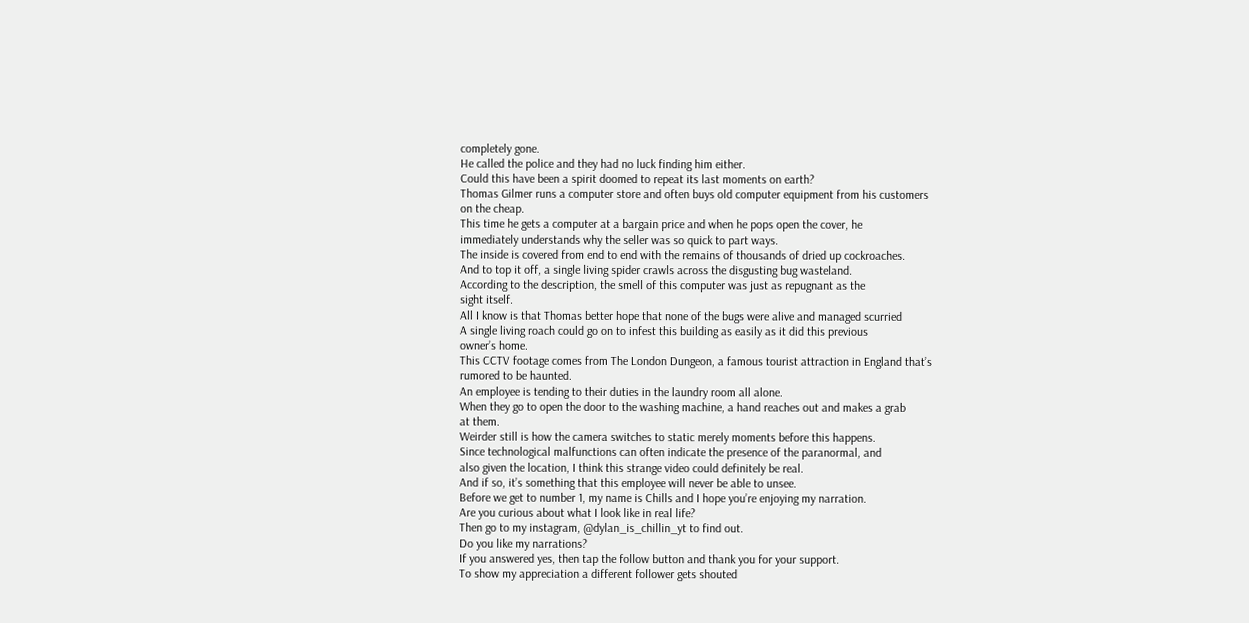completely gone.
He called the police and they had no luck finding him either.
Could this have been a spirit doomed to repeat its last moments on earth?
Thomas Gilmer runs a computer store and often buys old computer equipment from his customers
on the cheap.
This time he gets a computer at a bargain price and when he pops open the cover, he
immediately understands why the seller was so quick to part ways.
The inside is covered from end to end with the remains of thousands of dried up cockroaches.
And to top it off, a single living spider crawls across the disgusting bug wasteland.
According to the description, the smell of this computer was just as repugnant as the
sight itself.
All I know is that Thomas better hope that none of the bugs were alive and managed scurried
A single living roach could go on to infest this building as easily as it did this previous
owner’s home.
This CCTV footage comes from The London Dungeon, a famous tourist attraction in England that’s
rumored to be haunted.
An employee is tending to their duties in the laundry room all alone.
When they go to open the door to the washing machine, a hand reaches out and makes a grab
at them.
Weirder still is how the camera switches to static merely moments before this happens.
Since technological malfunctions can often indicate the presence of the paranormal, and
also given the location, I think this strange video could definitely be real.
And if so, it’s something that this employee will never be able to unsee.
Before we get to number 1, my name is Chills and I hope you’re enjoying my narration.
Are you curious about what I look like in real life?
Then go to my instagram, @dylan_is_chillin_yt to find out.
Do you like my narrations?
If you answered yes, then tap the follow button and thank you for your support.
To show my appreciation a different follower gets shouted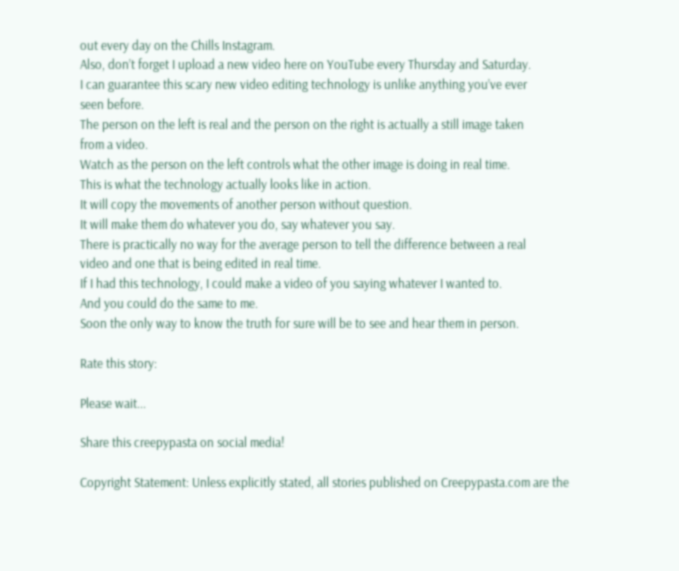out every day on the Chills Instagram.
Also, don’t forget I upload a new video here on YouTube every Thursday and Saturday.
I can guarantee this scary new video editing technology is unlike anything you’ve ever
seen before.
The person on the left is real and the person on the right is actually a still image taken
from a video.
Watch as the person on the left controls what the other image is doing in real time.
This is what the technology actually looks like in action.
It will copy the movements of another person without question.
It will make them do whatever you do, say whatever you say.
There is practically no way for the average person to tell the difference between a real
video and one that is being edited in real time.
If I had this technology, I could make a video of you saying whatever I wanted to.
And you could do the same to me.
Soon the only way to know the truth for sure will be to see and hear them in person.

Rate this story:

Please wait...

Share this creepypasta on social media!

Copyright Statement: Unless explicitly stated, all stories published on Creepypasta.com are the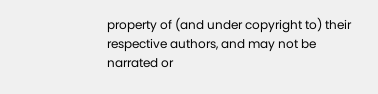property of (and under copyright to) their respective authors, and may not be narrated or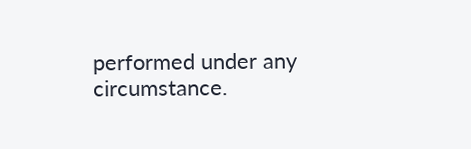performed under any circumstance.